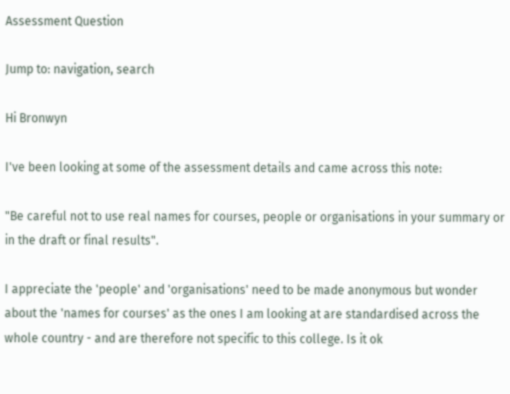Assessment Question

Jump to: navigation, search

Hi Bronwyn

I've been looking at some of the assessment details and came across this note:

"Be careful not to use real names for courses, people or organisations in your summary or in the draft or final results".

I appreciate the 'people' and 'organisations' need to be made anonymous but wonder about the 'names for courses' as the ones I am looking at are standardised across the whole country - and are therefore not specific to this college. Is it ok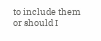to include them or should I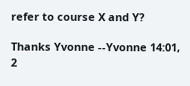refer to course X and Y?

Thanks Yvonne --Yvonne 14:01, 2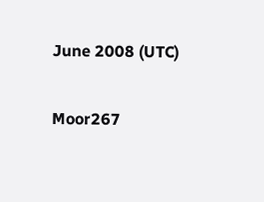June 2008 (UTC)

Moor267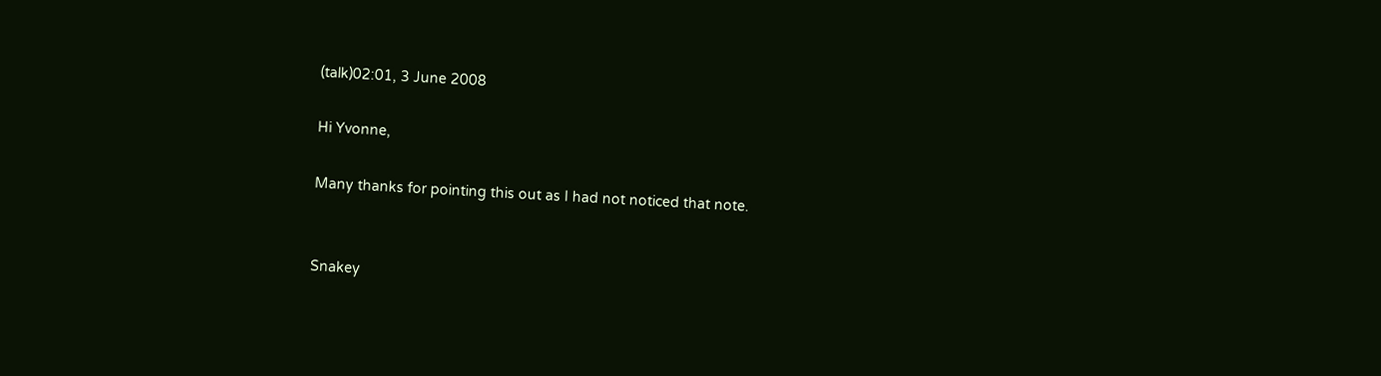(talk)02:01, 3 June 2008

Hi Yvonne,

Many thanks for pointing this out as I had not noticed that note.


Snakey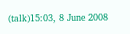(talk)15:03, 8 June 2008